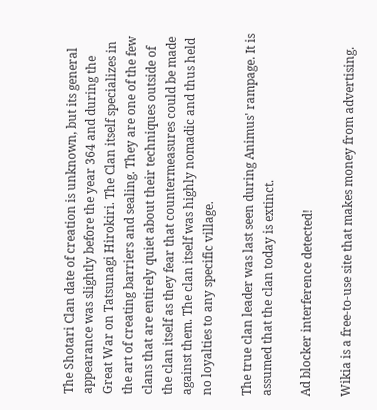The Shotari Clan date of creation is unknown, but its general appearance was slightly before the year 364 and during the Great War on Tatsunagi Hirokiri. The Clan itself specializes in the art of creating barriers and sealing. They are one of the few clans that are entirely quiet about their techniques outside of the clan itself as they fear that countermeasures could be made against them. The clan itself was highly nomadic and thus held no loyalties to any specific village.

The true clan leader was last seen during Animus' rampage. It is assumed that the clan today is extinct.

Ad blocker interference detected!

Wikia is a free-to-use site that makes money from advertising.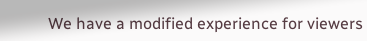We have a modified experience for viewers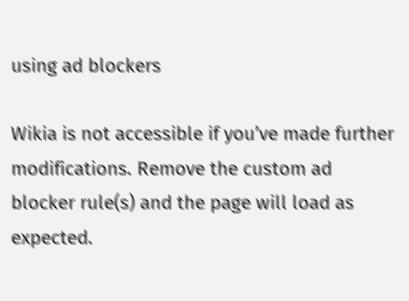using ad blockers

Wikia is not accessible if you’ve made further modifications. Remove the custom ad blocker rule(s) and the page will load as expected.